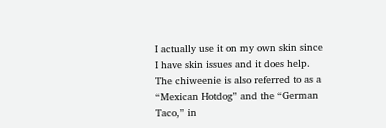I actually use it on my own skin since I have skin issues and it does help. The chiweenie is also referred to as a “Mexican Hotdog” and the “German Taco,” in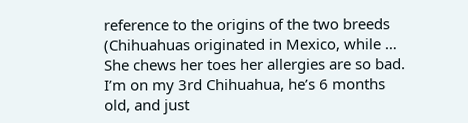reference to the origins of the two breeds (Chihuahuas originated in Mexico, while … She chews her toes her allergies are so bad. I’m on my 3rd Chihuahua, he’s 6 months old, and just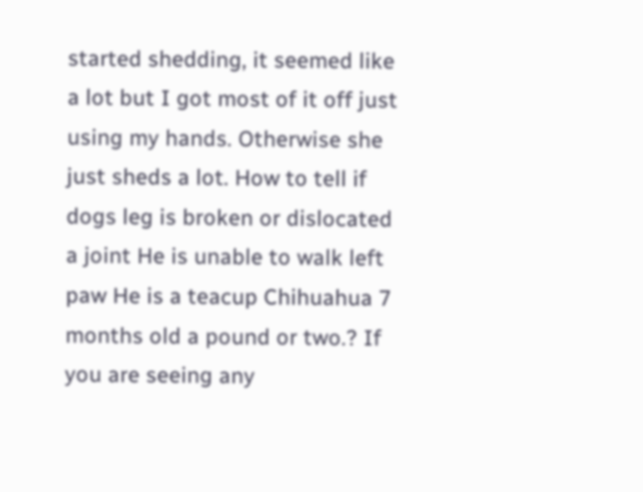started shedding, it seemed like a lot but I got most of it off just using my hands. Otherwise she just sheds a lot. How to tell if dogs leg is broken or dislocated a joint He is unable to walk left paw He is a teacup Chihuahua 7 months old a pound or two.? If you are seeing any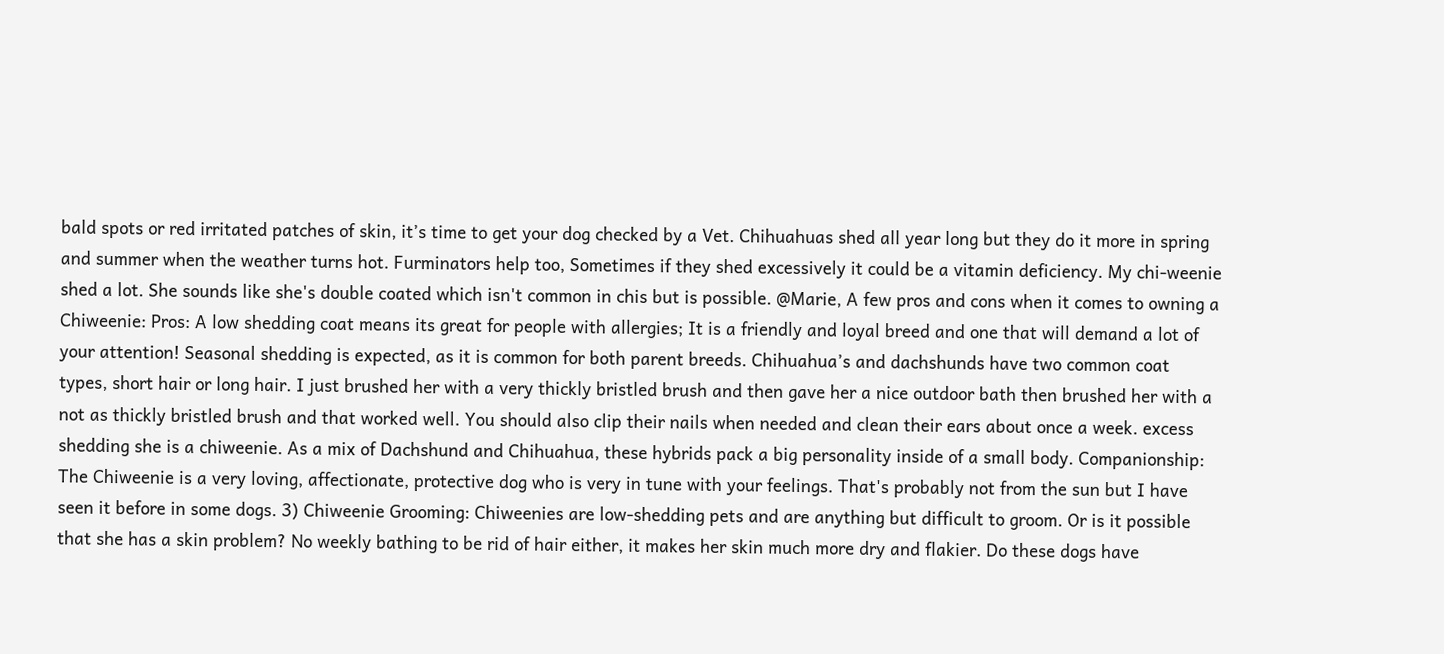bald spots or red irritated patches of skin, it’s time to get your dog checked by a Vet. Chihuahuas shed all year long but they do it more in spring and summer when the weather turns hot. Furminators help too, Sometimes if they shed excessively it could be a vitamin deficiency. My chi-weenie shed a lot. She sounds like she's double coated which isn't common in chis but is possible. @Marie, A few pros and cons when it comes to owning a Chiweenie: Pros: A low shedding coat means its great for people with allergies; It is a friendly and loyal breed and one that will demand a lot of your attention! Seasonal shedding is expected, as it is common for both parent breeds. Chihuahua’s and dachshunds have two common coat types, short hair or long hair. I just brushed her with a very thickly bristled brush and then gave her a nice outdoor bath then brushed her with a not as thickly bristled brush and that worked well. You should also clip their nails when needed and clean their ears about once a week. excess shedding she is a chiweenie. As a mix of Dachshund and Chihuahua, these hybrids pack a big personality inside of a small body. Companionship: The Chiweenie is a very loving, affectionate, protective dog who is very in tune with your feelings. That's probably not from the sun but I have seen it before in some dogs. 3) Chiweenie Grooming: Chiweenies are low-shedding pets and are anything but difficult to groom. Or is it possible that she has a skin problem? No weekly bathing to be rid of hair either, it makes her skin much more dry and flakier. Do these dogs have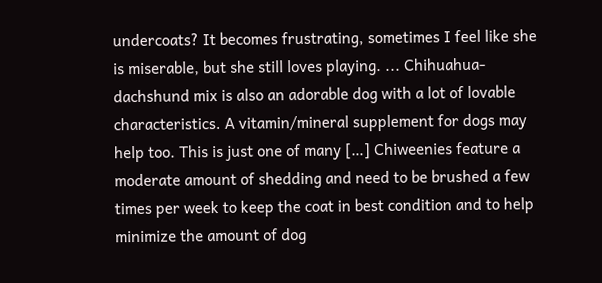undercoats? It becomes frustrating, sometimes I feel like she is miserable, but she still loves playing. ... Chihuahua-dachshund mix is also an adorable dog with a lot of lovable characteristics. A vitamin/mineral supplement for dogs may help too. This is just one of many […] Chiweenies feature a moderate amount of shedding and need to be brushed a few times per week to keep the coat in best condition and to help minimize the amount of dog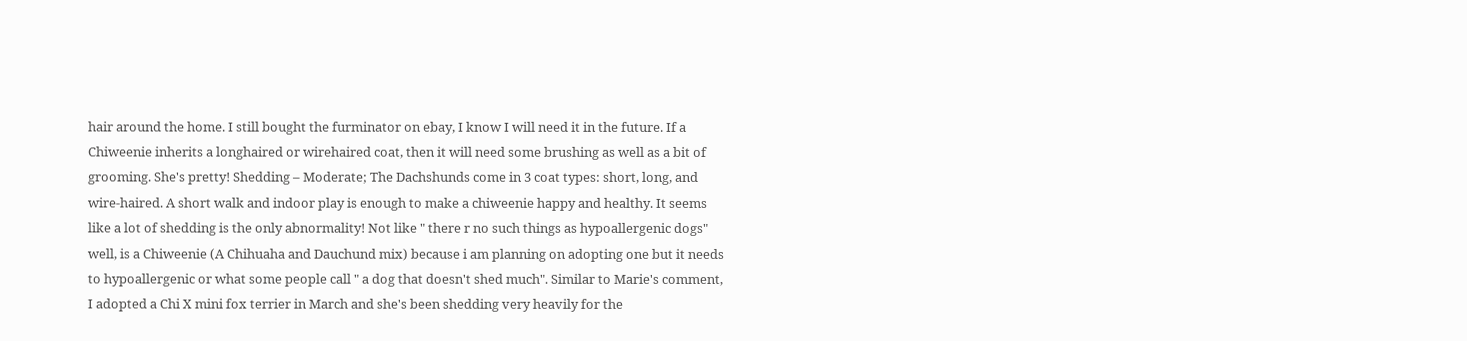hair around the home. I still bought the furminator on ebay, I know I will need it in the future. If a Chiweenie inherits a longhaired or wirehaired coat, then it will need some brushing as well as a bit of grooming. She's pretty! Shedding – Moderate; The Dachshunds come in 3 coat types: short, long, and wire-haired. A short walk and indoor play is enough to make a chiweenie happy and healthy. It seems like a lot of shedding is the only abnormality! Not like " there r no such things as hypoallergenic dogs" well, is a Chiweenie (A Chihuaha and Dauchund mix) because i am planning on adopting one but it needs to hypoallergenic or what some people call " a dog that doesn't shed much". Similar to Marie's comment, I adopted a Chi X mini fox terrier in March and she's been shedding very heavily for the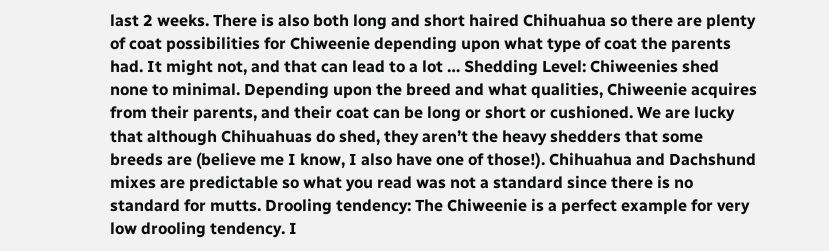last 2 weeks. There is also both long and short haired Chihuahua so there are plenty of coat possibilities for Chiweenie depending upon what type of coat the parents had. It might not, and that can lead to a lot … Shedding Level: Chiweenies shed none to minimal. Depending upon the breed and what qualities, Chiweenie acquires from their parents, and their coat can be long or short or cushioned. We are lucky that although Chihuahuas do shed, they aren’t the heavy shedders that some breeds are (believe me I know, I also have one of those!). Chihuahua and Dachshund mixes are predictable so what you read was not a standard since there is no standard for mutts. Drooling tendency: The Chiweenie is a perfect example for very low drooling tendency. I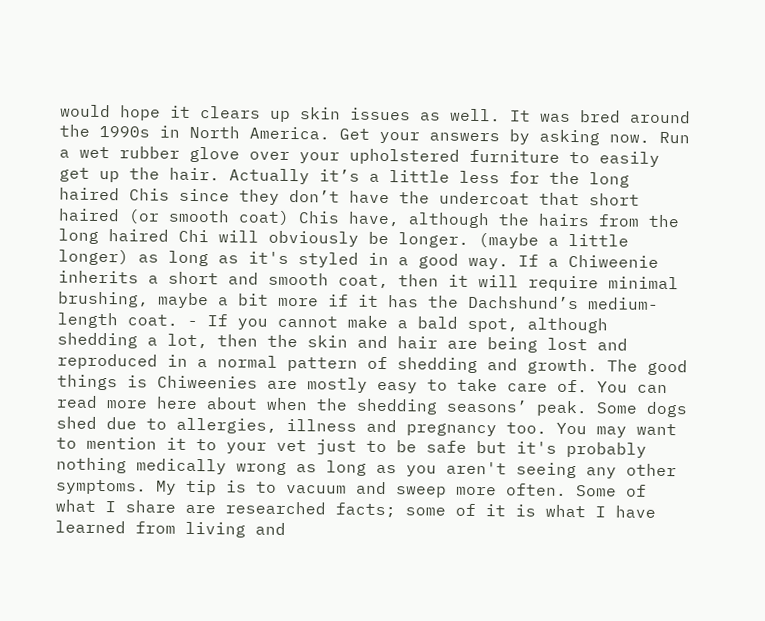would hope it clears up skin issues as well. It was bred around the 1990s in North America. Get your answers by asking now. Run a wet rubber glove over your upholstered furniture to easily get up the hair. Actually it’s a little less for the long haired Chis since they don’t have the undercoat that short haired (or smooth coat) Chis have, although the hairs from the long haired Chi will obviously be longer. (maybe a little longer) as long as it's styled in a good way. If a Chiweenie inherits a short and smooth coat, then it will require minimal brushing, maybe a bit more if it has the Dachshund’s medium-length coat. - If you cannot make a bald spot, although shedding a lot, then the skin and hair are being lost and reproduced in a normal pattern of shedding and growth. The good things is Chiweenies are mostly easy to take care of. You can read more here about when the shedding seasons’ peak. Some dogs shed due to allergies, illness and pregnancy too. You may want to mention it to your vet just to be safe but it's probably nothing medically wrong as long as you aren't seeing any other symptoms. My tip is to vacuum and sweep more often. Some of what I share are researched facts; some of it is what I have  learned from living and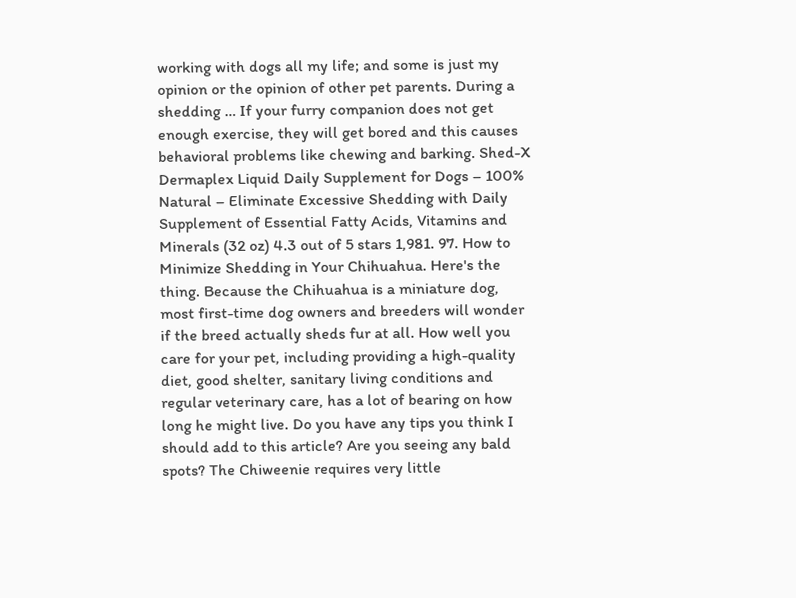working with dogs all my life; and some is just my opinion or the opinion of other pet parents. During a shedding … If your furry companion does not get enough exercise, they will get bored and this causes behavioral problems like chewing and barking. Shed-X Dermaplex Liquid Daily Supplement for Dogs – 100% Natural – Eliminate Excessive Shedding with Daily Supplement of Essential Fatty Acids, Vitamins and Minerals (32 oz) 4.3 out of 5 stars 1,981. 97. How to Minimize Shedding in Your Chihuahua. Here's the thing. Because the Chihuahua is a miniature dog, most first-time dog owners and breeders will wonder if the breed actually sheds fur at all. How well you care for your pet, including providing a high-quality diet, good shelter, sanitary living conditions and regular veterinary care, has a lot of bearing on how long he might live. Do you have any tips you think I should add to this article? Are you seeing any bald spots? The Chiweenie requires very little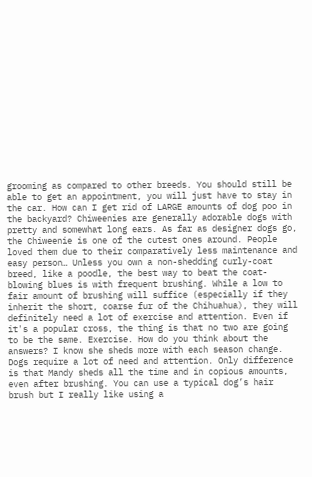grooming as compared to other breeds. You should still be able to get an appointment, you will just have to stay in the car. How can I get rid of LARGE amounts of dog poo in the backyard? Chiweenies are generally adorable dogs with pretty and somewhat long ears. As far as designer dogs go, the Chiweenie is one of the cutest ones around. People loved them due to their comparatively less maintenance and easy person… Unless you own a non-shedding curly-coat breed, like a poodle, the best way to beat the coat-blowing blues is with frequent brushing. While a low to fair amount of brushing will suffice (especially if they inherit the short, coarse fur of the Chihuahua), they will definitely need a lot of exercise and attention. Even if it's a popular cross, the thing is that no two are going to be the same. Exercise. How do you think about the answers? I know she sheds more with each season change. Dogs require a lot of need and attention. Only difference is that Mandy sheds all the time and in copious amounts, even after brushing. You can use a typical dog’s hair brush but I really like using a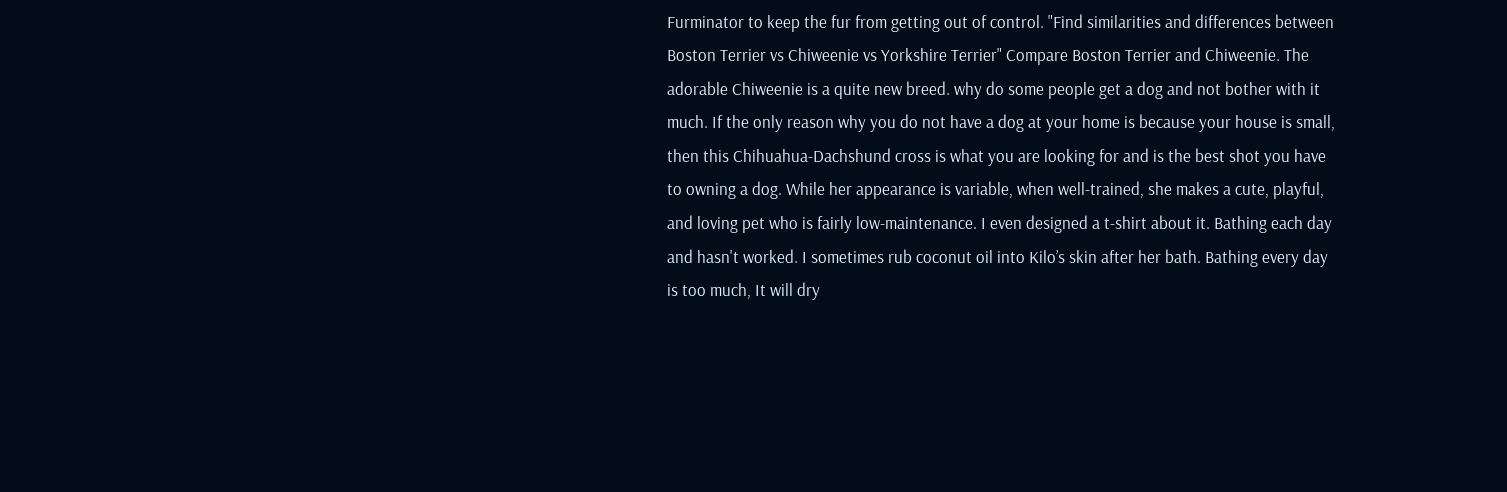Furminator to keep the fur from getting out of control. "Find similarities and differences between Boston Terrier vs Chiweenie vs Yorkshire Terrier" Compare Boston Terrier and Chiweenie. The adorable Chiweenie is a quite new breed. why do some people get a dog and not bother with it much. If the only reason why you do not have a dog at your home is because your house is small, then this Chihuahua-Dachshund cross is what you are looking for and is the best shot you have to owning a dog. While her appearance is variable, when well-trained, she makes a cute, playful, and loving pet who is fairly low-maintenance. I even designed a t-shirt about it. Bathing each day and hasn't worked. I sometimes rub coconut oil into Kilo’s skin after her bath. Bathing every day is too much, It will dry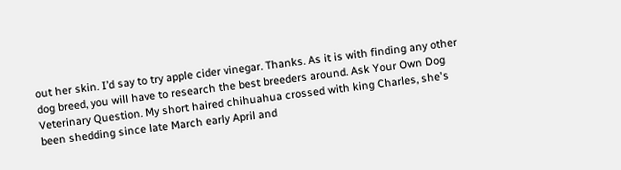out her skin. I’d say to try apple cider vinegar. Thanks. As it is with finding any other dog breed, you will have to research the best breeders around. Ask Your Own Dog Veterinary Question. My short haired chihuahua crossed with king Charles, she's been shedding since late March early April and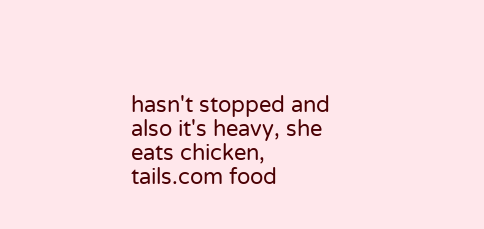hasn't stopped and also it's heavy, she eats chicken, tails.com food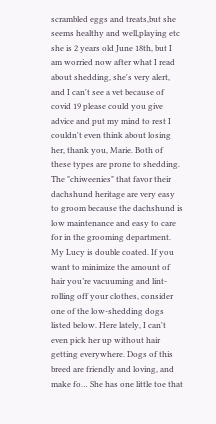scrambled eggs and treats,but she seems healthy and well,playing etc she is 2 years old June 18th, but I am worried now after what I read about shedding, she's very alert, and I can't see a vet because of covid 19 please could you give advice and put my mind to rest I couldn't even think about losing her, thank you, Marie. Both of these types are prone to shedding. The "chiweenies" that favor their dachshund heritage are very easy to groom because the dachshund is low maintenance and easy to care for in the grooming department. My Lucy is double coated. If you want to minimize the amount of hair you’re vacuuming and lint-rolling off your clothes, consider one of the low-shedding dogs listed below. Here lately, I can't even pick her up without hair getting everywhere. Dogs of this breed are friendly and loving, and make fo… She has one little toe that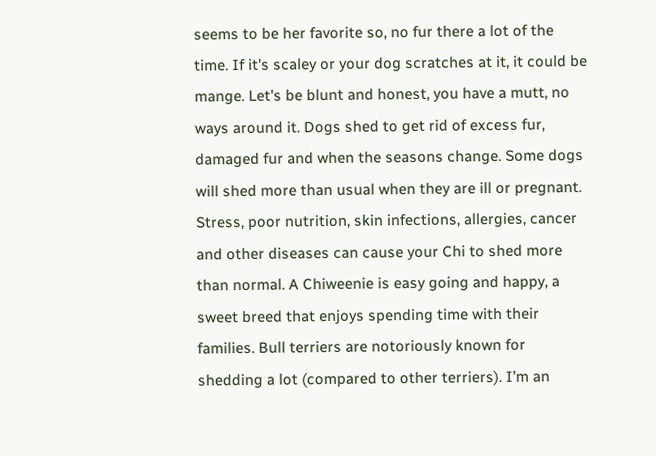seems to be her favorite so, no fur there a lot of the time. If it's scaley or your dog scratches at it, it could be mange. Let's be blunt and honest, you have a mutt, no ways around it. Dogs shed to get rid of excess fur, damaged fur and when the seasons change. Some dogs will shed more than usual when they are ill or pregnant. Stress, poor nutrition, skin infections, allergies, cancer and other diseases can cause your Chi to shed more than normal. A Chiweenie is easy going and happy, a sweet breed that enjoys spending time with their families. Bull terriers are notoriously known for shedding a lot (compared to other terriers). I’m an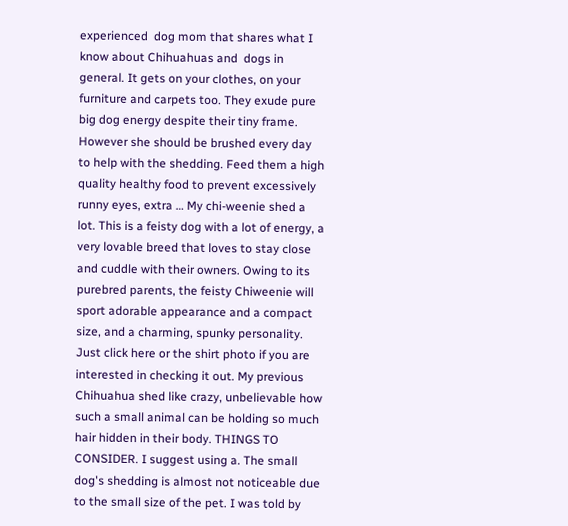experienced  dog mom that shares what I know about Chihuahuas and  dogs in general. It gets on your clothes, on your furniture and carpets too. They exude pure big dog energy despite their tiny frame. However she should be brushed every day to help with the shedding. Feed them a high quality healthy food to prevent excessively runny eyes, extra … My chi-weenie shed a lot. This is a feisty dog with a lot of energy, a very lovable breed that loves to stay close and cuddle with their owners. Owing to its purebred parents, the feisty Chiweenie will sport adorable appearance and a compact size, and a charming, spunky personality. Just click here or the shirt photo if you are interested in checking it out. My previous Chihuahua shed like crazy, unbelievable how such a small animal can be holding so much hair hidden in their body. THINGS TO CONSIDER. I suggest using a. The small dog's shedding is almost not noticeable due to the small size of the pet. I was told by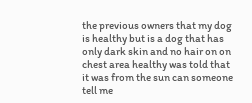the previous owners that my dog is healthy but is a dog that has only dark skin and no hair on on chest area healthy was told that it was from the sun can someone tell me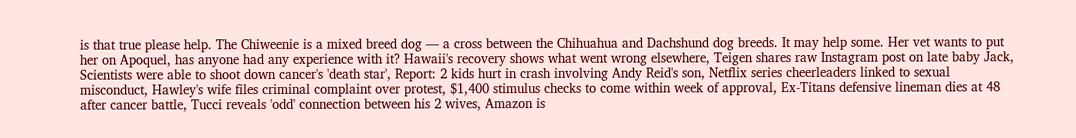is that true please help. The Chiweenie is a mixed breed dog — a cross between the Chihuahua and Dachshund dog breeds. It may help some. Her vet wants to put her on Apoquel, has anyone had any experience with it? Hawaii's recovery shows what went wrong elsewhere, Teigen shares raw Instagram post on late baby Jack, Scientists were able to shoot down cancer's 'death star', Report: 2 kids hurt in crash involving Andy Reid's son, Netflix series cheerleaders linked to sexual misconduct, Hawley's wife files criminal complaint over protest, $1,400 stimulus checks to come within week of approval, Ex-Titans defensive lineman dies at 48 after cancer battle, Tucci reveals 'odd' connection between his 2 wives, Amazon is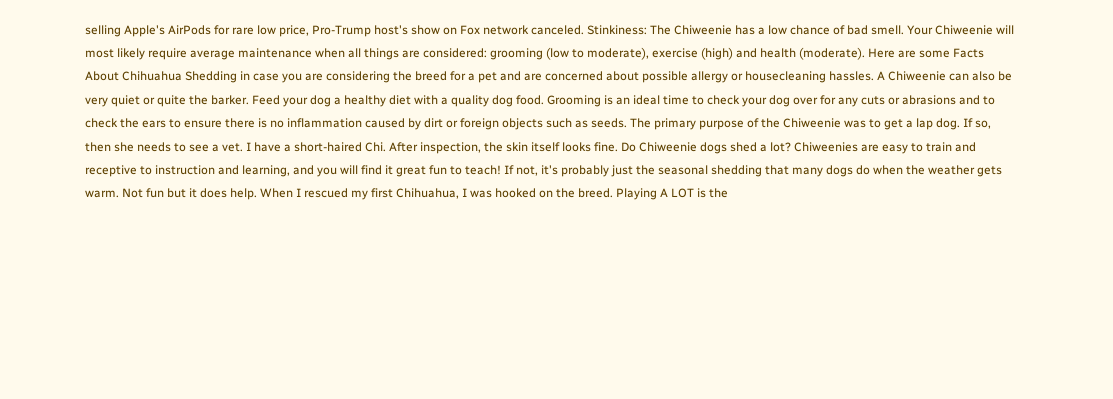selling Apple's AirPods for rare low price, Pro-Trump host's show on Fox network canceled. Stinkiness: The Chiweenie has a low chance of bad smell. Your Chiweenie will most likely require average maintenance when all things are considered: grooming (low to moderate), exercise (high) and health (moderate). Here are some Facts About Chihuahua Shedding in case you are considering the breed for a pet and are concerned about possible allergy or housecleaning hassles. A Chiweenie can also be very quiet or quite the barker. Feed your dog a healthy diet with a quality dog food. Grooming is an ideal time to check your dog over for any cuts or abrasions and to check the ears to ensure there is no inflammation caused by dirt or foreign objects such as seeds. The primary purpose of the Chiweenie was to get a lap dog. If so, then she needs to see a vet. I have a short-haired Chi. After inspection, the skin itself looks fine. Do Chiweenie dogs shed a lot? Chiweenies are easy to train and receptive to instruction and learning, and you will find it great fun to teach! If not, it's probably just the seasonal shedding that many dogs do when the weather gets warm. Not fun but it does help. When I rescued my first Chihuahua, I was hooked on the breed. Playing A LOT is the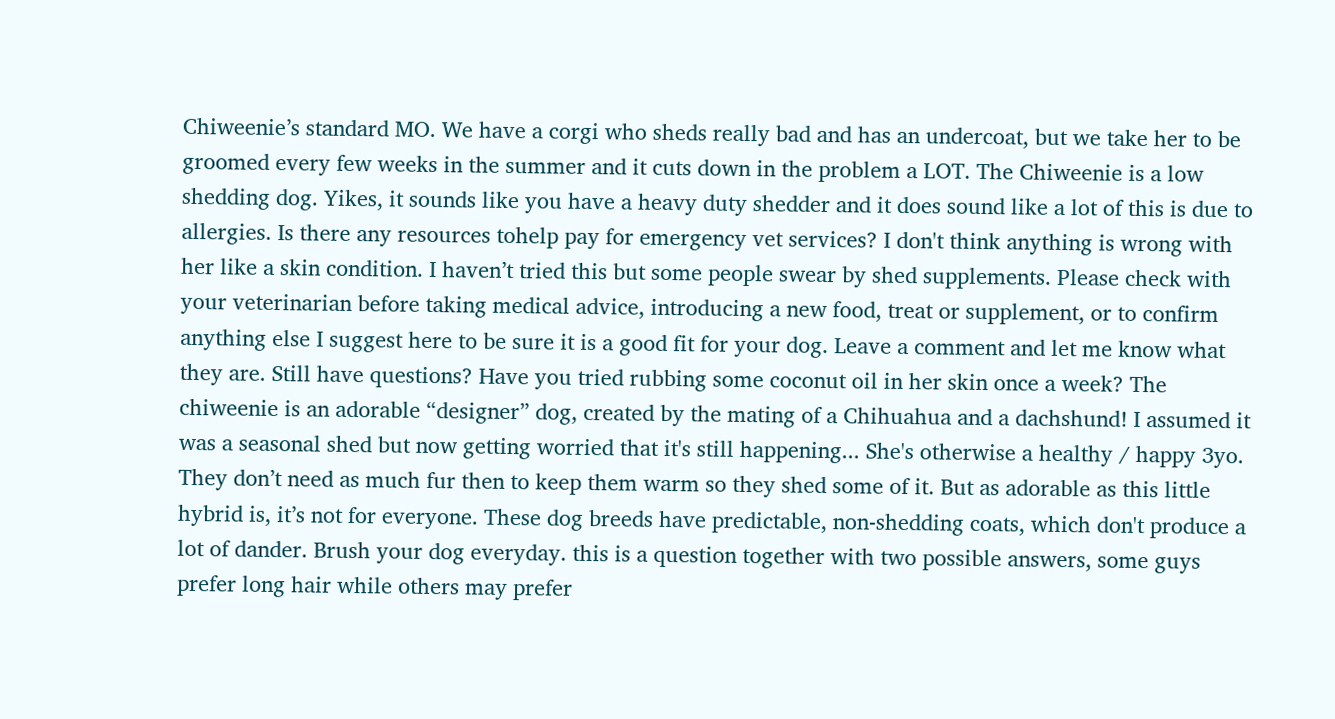Chiweenie’s standard MO. We have a corgi who sheds really bad and has an undercoat, but we take her to be groomed every few weeks in the summer and it cuts down in the problem a LOT. The Chiweenie is a low shedding dog. Yikes, it sounds like you have a heavy duty shedder and it does sound like a lot of this is due to allergies. Is there any resources tohelp pay for emergency vet services? I don't think anything is wrong with her like a skin condition. I haven’t tried this but some people swear by shed supplements. Please check with your veterinarian before taking medical advice, introducing a new food, treat or supplement, or to confirm  anything else I suggest here to be sure it is a good fit for your dog. Leave a comment and let me know what they are. Still have questions? Have you tried rubbing some coconut oil in her skin once a week? The chiweenie is an adorable “designer” dog, created by the mating of a Chihuahua and a dachshund! I assumed it was a seasonal shed but now getting worried that it's still happening... She's otherwise a healthy / happy 3yo. They don’t need as much fur then to keep them warm so they shed some of it. But as adorable as this little hybrid is, it’s not for everyone. These dog breeds have predictable, non-shedding coats, which don't produce a lot of dander. Brush your dog everyday. this is a question together with two possible answers, some guys prefer long hair while others may prefer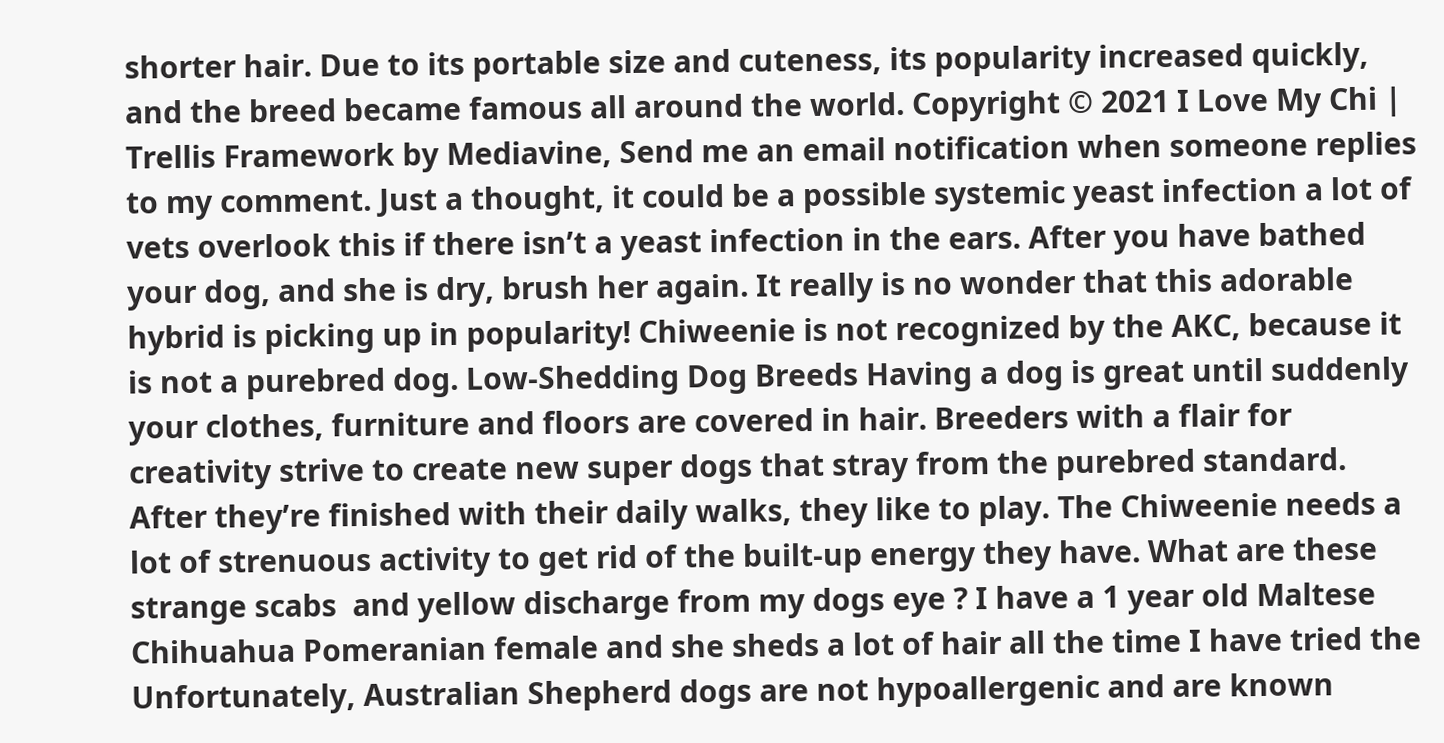shorter hair. Due to its portable size and cuteness, its popularity increased quickly, and the breed became famous all around the world. Copyright © 2021 I Love My Chi | Trellis Framework by Mediavine, Send me an email notification when someone replies to my comment. Just a thought, it could be a possible systemic yeast infection a lot of vets overlook this if there isn’t a yeast infection in the ears. After you have bathed your dog, and she is dry, brush her again. It really is no wonder that this adorable hybrid is picking up in popularity! Chiweenie is not recognized by the AKC, because it is not a purebred dog. Low-Shedding Dog Breeds Having a dog is great until suddenly your clothes, furniture and floors are covered in hair. Breeders with a flair for creativity strive to create new super dogs that stray from the purebred standard. After they’re finished with their daily walks, they like to play. The Chiweenie needs a lot of strenuous activity to get rid of the built-up energy they have. What are these strange scabs  and yellow discharge from my dogs eye ? I have a 1 year old Maltese Chihuahua Pomeranian female and she sheds a lot of hair all the time I have tried the Unfortunately, Australian Shepherd dogs are not hypoallergenic and are known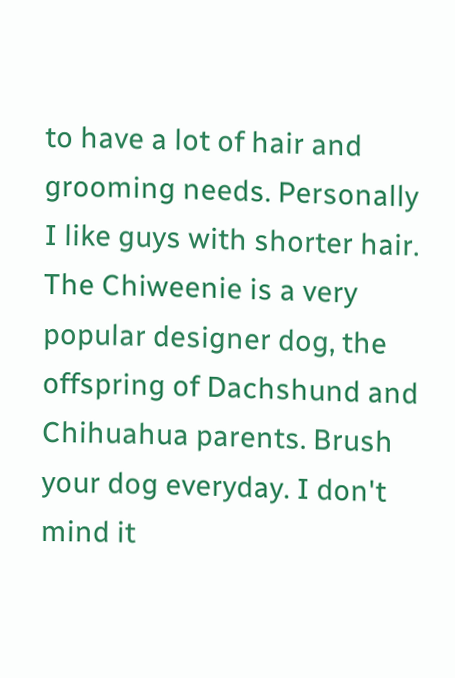to have a lot of hair and grooming needs. Personally I like guys with shorter hair. The Chiweenie is a very popular designer dog, the offspring of Dachshund and Chihuahua parents. Brush your dog everyday. I don't mind it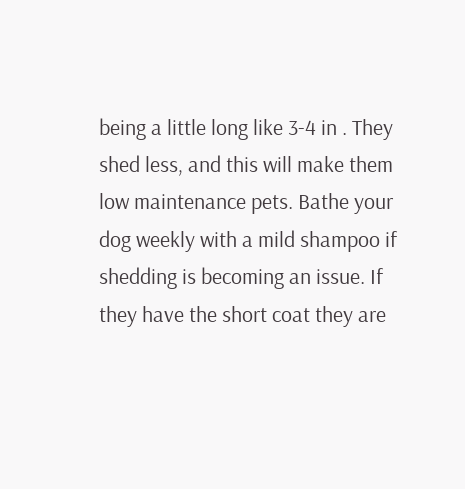being a little long like 3-4 in . They shed less, and this will make them low maintenance pets. Bathe your dog weekly with a mild shampoo if shedding is becoming an issue. If they have the short coat they are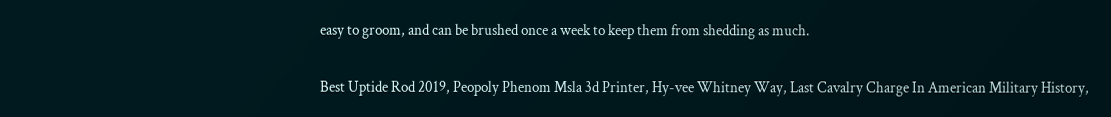easy to groom, and can be brushed once a week to keep them from shedding as much.

Best Uptide Rod 2019, Peopoly Phenom Msla 3d Printer, Hy-vee Whitney Way, Last Cavalry Charge In American Military History,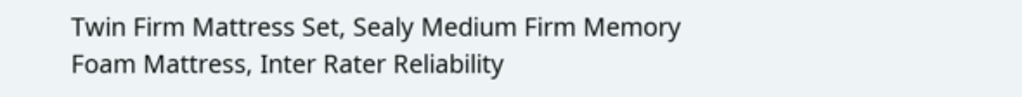Twin Firm Mattress Set, Sealy Medium Firm Memory Foam Mattress, Inter Rater Reliability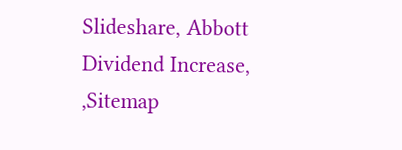Slideshare, Abbott Dividend Increase, ,Sitemap